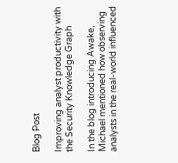Blog Post

Improving analyst productivity with the Security Knowledge Graph

In the blog introducing Awake, Michael mentioned how observing analysts in the real-world influenced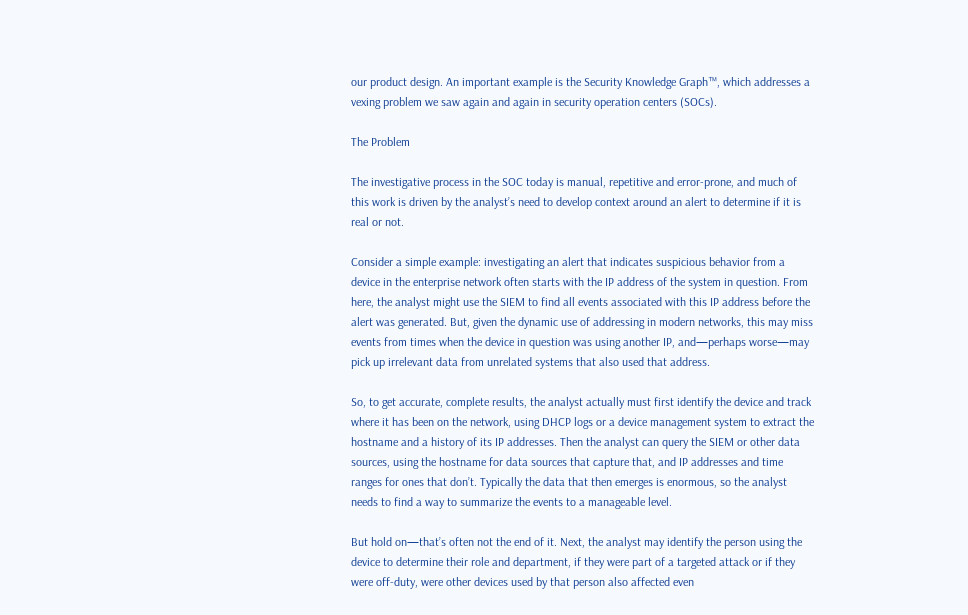our product design. An important example is the Security Knowledge Graph™, which addresses a vexing problem we saw again and again in security operation centers (SOCs).

The Problem

The investigative process in the SOC today is manual, repetitive and error-prone, and much of this work is driven by the analyst’s need to develop context around an alert to determine if it is real or not.

Consider a simple example: investigating an alert that indicates suspicious behavior from a device in the enterprise network often starts with the IP address of the system in question. From here, the analyst might use the SIEM to find all events associated with this IP address before the alert was generated. But, given the dynamic use of addressing in modern networks, this may miss events from times when the device in question was using another IP, and—perhaps worse—may pick up irrelevant data from unrelated systems that also used that address.

So, to get accurate, complete results, the analyst actually must first identify the device and track where it has been on the network, using DHCP logs or a device management system to extract the hostname and a history of its IP addresses. Then the analyst can query the SIEM or other data sources, using the hostname for data sources that capture that, and IP addresses and time ranges for ones that don’t. Typically the data that then emerges is enormous, so the analyst needs to find a way to summarize the events to a manageable level.

But hold on—that’s often not the end of it. Next, the analyst may identify the person using the device to determine their role and department, if they were part of a targeted attack or if they were off-duty, were other devices used by that person also affected even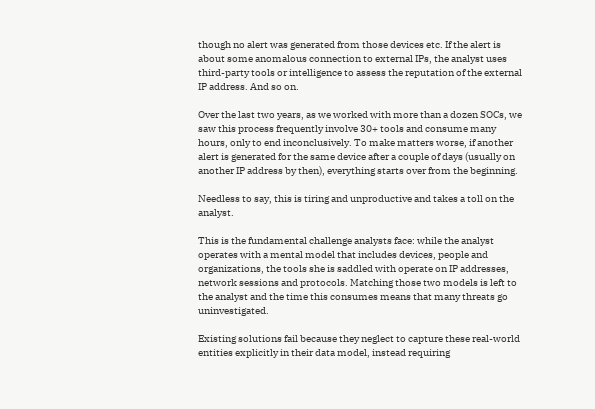though no alert was generated from those devices etc. If the alert is about some anomalous connection to external IPs, the analyst uses third-party tools or intelligence to assess the reputation of the external IP address. And so on.

Over the last two years, as we worked with more than a dozen SOCs, we saw this process frequently involve 30+ tools and consume many hours, only to end inconclusively. To make matters worse, if another alert is generated for the same device after a couple of days (usually on another IP address by then), everything starts over from the beginning.

Needless to say, this is tiring and unproductive and takes a toll on the analyst.

This is the fundamental challenge analysts face: while the analyst operates with a mental model that includes devices, people and organizations, the tools she is saddled with operate on IP addresses, network sessions and protocols. Matching those two models is left to the analyst and the time this consumes means that many threats go uninvestigated.

Existing solutions fail because they neglect to capture these real-world entities explicitly in their data model, instead requiring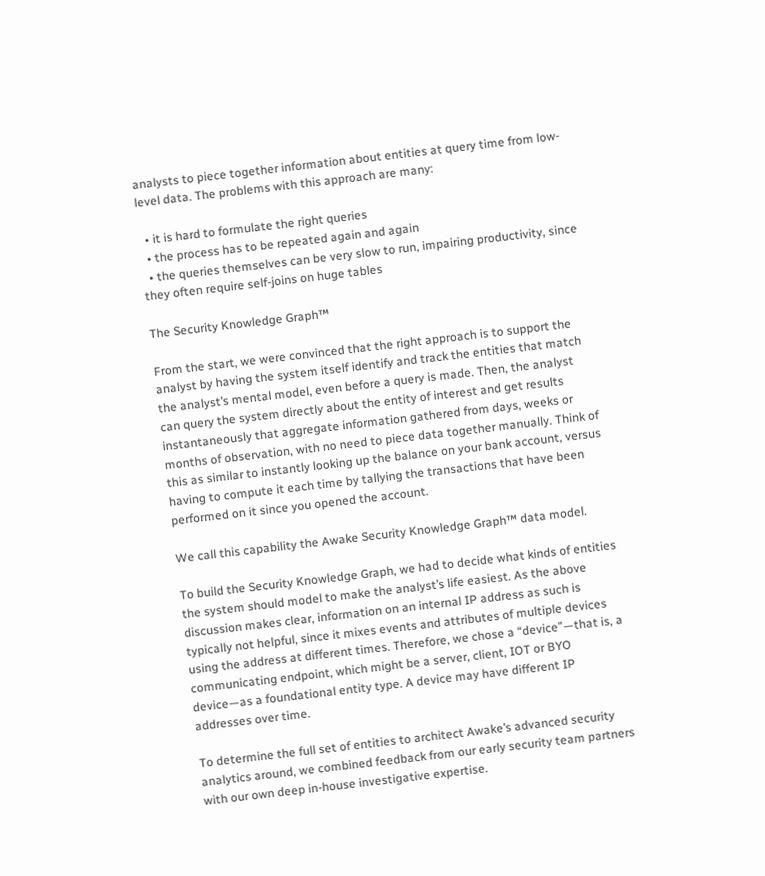analysts to piece together information about entities at query time from low-level data. The problems with this approach are many:

  • it is hard to formulate the right queries
  • the process has to be repeated again and again
  • the queries themselves can be very slow to run, impairing productivity, since they often require self-joins on huge tables

The Security Knowledge Graph™

From the start, we were convinced that the right approach is to support the analyst by having the system itself identify and track the entities that match the analyst’s mental model, even before a query is made. Then, the analyst can query the system directly about the entity of interest and get results instantaneously that aggregate information gathered from days, weeks or months of observation, with no need to piece data together manually. Think of this as similar to instantly looking up the balance on your bank account, versus having to compute it each time by tallying the transactions that have been performed on it since you opened the account.

We call this capability the Awake Security Knowledge Graph™ data model.

To build the Security Knowledge Graph, we had to decide what kinds of entities the system should model to make the analyst’s life easiest. As the above discussion makes clear, information on an internal IP address as such is typically not helpful, since it mixes events and attributes of multiple devices using the address at different times. Therefore, we chose a “device”—that is, a communicating endpoint, which might be a server, client, IOT or BYO device—as a foundational entity type. A device may have different IP addresses over time.

To determine the full set of entities to architect Awake’s advanced security analytics around, we combined feedback from our early security team partners with our own deep in-house investigative expertise.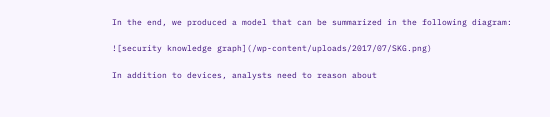In the end, we produced a model that can be summarized in the following diagram:

![security knowledge graph](/wp-content/uploads/2017/07/SKG.png)

In addition to devices, analysts need to reason about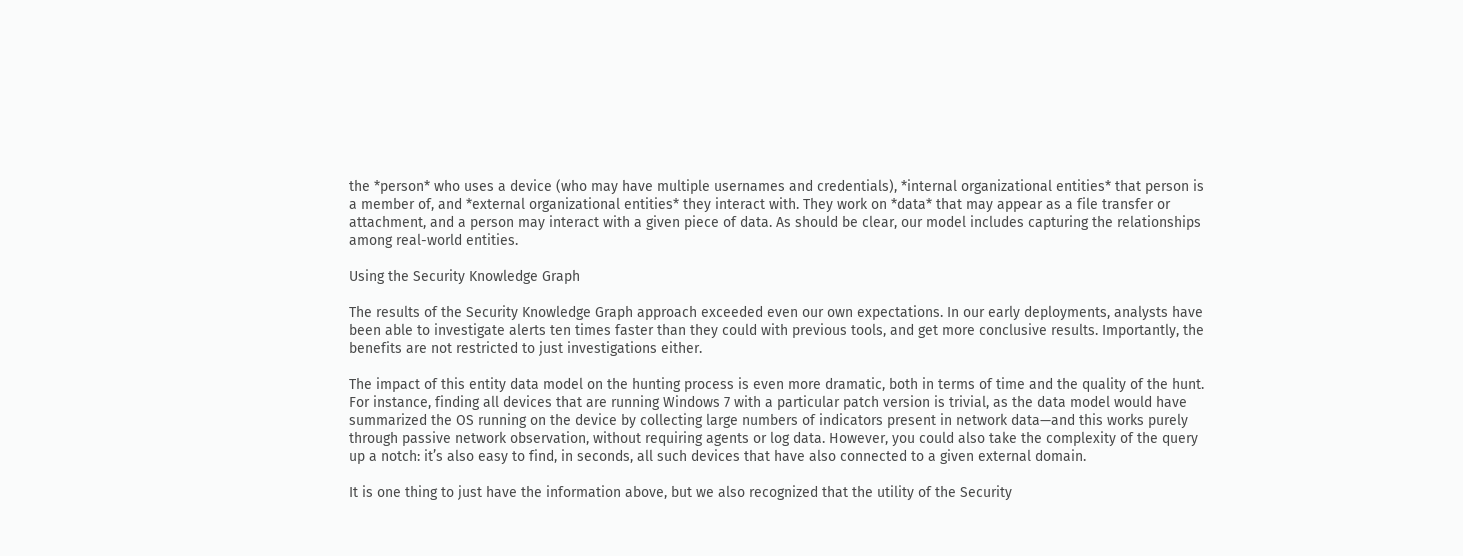the *person* who uses a device (who may have multiple usernames and credentials), *internal organizational entities* that person is a member of, and *external organizational entities* they interact with. They work on *data* that may appear as a file transfer or attachment, and a person may interact with a given piece of data. As should be clear, our model includes capturing the relationships among real-world entities.

Using the Security Knowledge Graph

The results of the Security Knowledge Graph approach exceeded even our own expectations. In our early deployments, analysts have been able to investigate alerts ten times faster than they could with previous tools, and get more conclusive results. Importantly, the benefits are not restricted to just investigations either.

The impact of this entity data model on the hunting process is even more dramatic, both in terms of time and the quality of the hunt. For instance, finding all devices that are running Windows 7 with a particular patch version is trivial, as the data model would have summarized the OS running on the device by collecting large numbers of indicators present in network data—and this works purely through passive network observation, without requiring agents or log data. However, you could also take the complexity of the query up a notch: it’s also easy to find, in seconds, all such devices that have also connected to a given external domain.

It is one thing to just have the information above, but we also recognized that the utility of the Security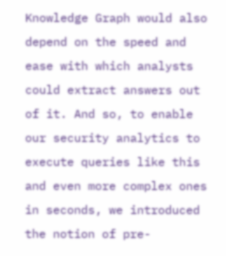Knowledge Graph would also depend on the speed and ease with which analysts could extract answers out of it. And so, to enable our security analytics to execute queries like this and even more complex ones in seconds, we introduced the notion of pre-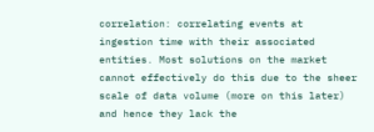correlation: correlating events at ingestion time with their associated entities. Most solutions on the market cannot effectively do this due to the sheer scale of data volume (more on this later) and hence they lack the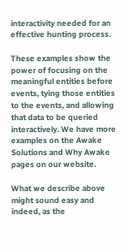interactivity needed for an effective hunting process.

These examples show the power of focusing on the meaningful entities before events, tying those entities to the events, and allowing that data to be queried interactively. We have more examples on the Awake Solutions and Why Awake pages on our website.

What we describe above might sound easy and indeed, as the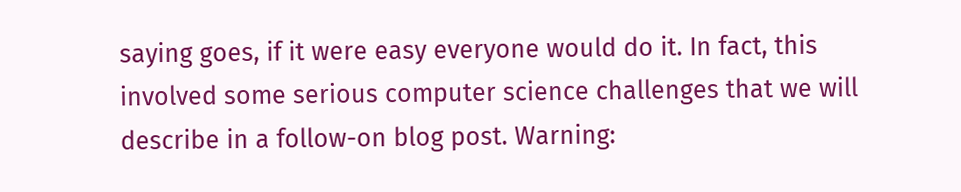saying goes, if it were easy everyone would do it. In fact, this involved some serious computer science challenges that we will describe in a follow-on blog post. Warning: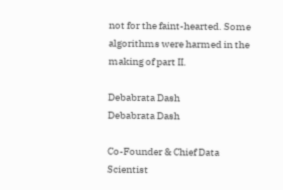not for the faint-hearted. Some algorithms were harmed in the making of part II.

Debabrata Dash
Debabrata Dash

Co-Founder & Chief Data Scientist